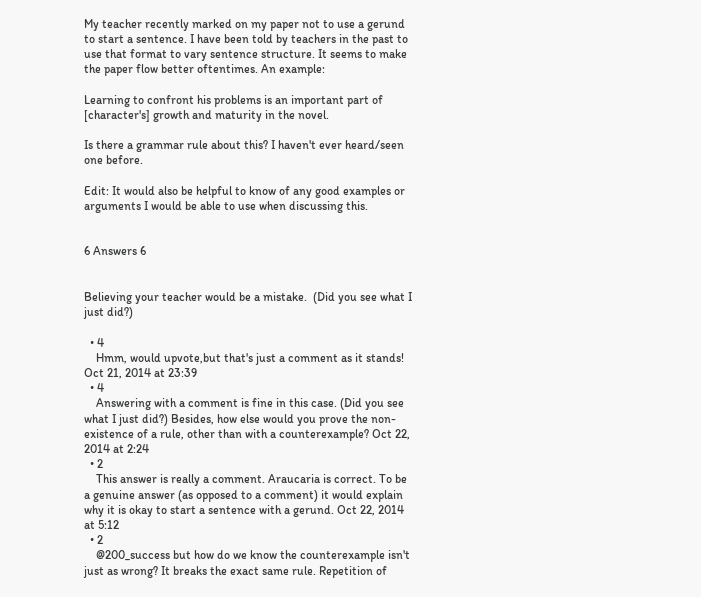My teacher recently marked on my paper not to use a gerund to start a sentence. I have been told by teachers in the past to use that format to vary sentence structure. It seems to make the paper flow better oftentimes. An example:

Learning to confront his problems is an important part of [character's] growth and maturity in the novel.

Is there a grammar rule about this? I haven't ever heard/seen one before.

Edit: It would also be helpful to know of any good examples or arguments I would be able to use when discussing this.


6 Answers 6


Believing your teacher would be a mistake.  (Did you see what I just did?)

  • 4
    Hmm, would upvote,but that's just a comment as it stands! Oct 21, 2014 at 23:39
  • 4
    Answering with a comment is fine in this case. (Did you see what I just did?) Besides, how else would you prove the non-existence of a rule, other than with a counterexample? Oct 22, 2014 at 2:24
  • 2
    This answer is really a comment. Araucaria is correct. To be a genuine answer (as opposed to a comment) it would explain why it is okay to start a sentence with a gerund. Oct 22, 2014 at 5:12
  • 2
    @200_success but how do we know the counterexample isn't just as wrong? It breaks the exact same rule. Repetition of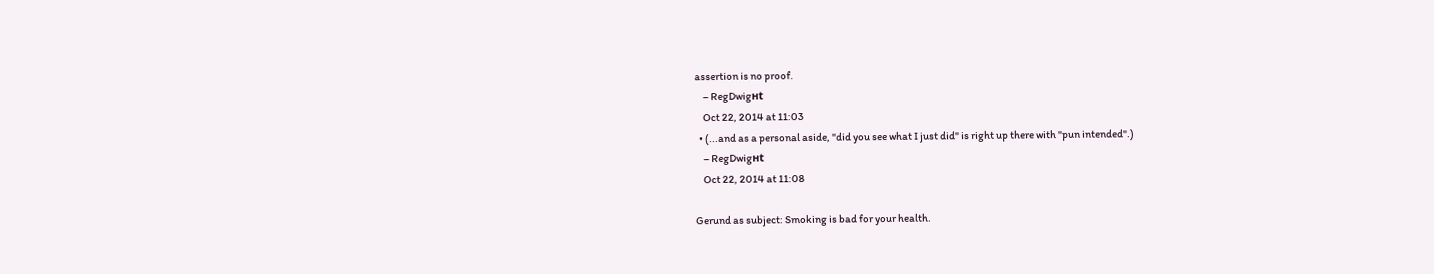assertion is no proof.
    – RegDwigнt
    Oct 22, 2014 at 11:03
  • (...and as a personal aside, "did you see what I just did" is right up there with "pun intended".)
    – RegDwigнt
    Oct 22, 2014 at 11:08

Gerund as subject: Smoking is bad for your health.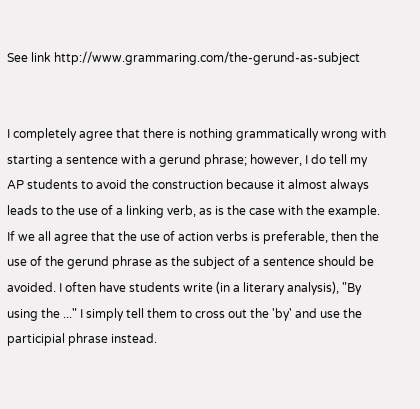See link http://www.grammaring.com/the-gerund-as-subject


I completely agree that there is nothing grammatically wrong with starting a sentence with a gerund phrase; however, I do tell my AP students to avoid the construction because it almost always leads to the use of a linking verb, as is the case with the example. If we all agree that the use of action verbs is preferable, then the use of the gerund phrase as the subject of a sentence should be avoided. I often have students write (in a literary analysis), "By using the ..." I simply tell them to cross out the 'by' and use the participial phrase instead.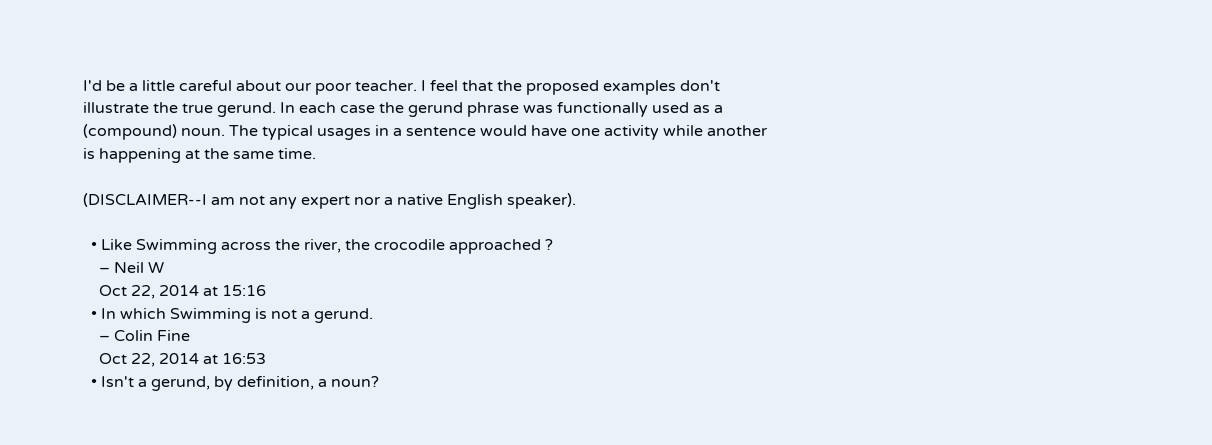I'd be a little careful about our poor teacher. I feel that the proposed examples don't illustrate the true gerund. In each case the gerund phrase was functionally used as a (compound) noun. The typical usages in a sentence would have one activity while another is happening at the same time.

(DISCLAIMER--I am not any expert nor a native English speaker).

  • Like Swimming across the river, the crocodile approached ?
    – Neil W
    Oct 22, 2014 at 15:16
  • In which Swimming is not a gerund.
    – Colin Fine
    Oct 22, 2014 at 16:53
  • Isn't a gerund, by definition, a noun?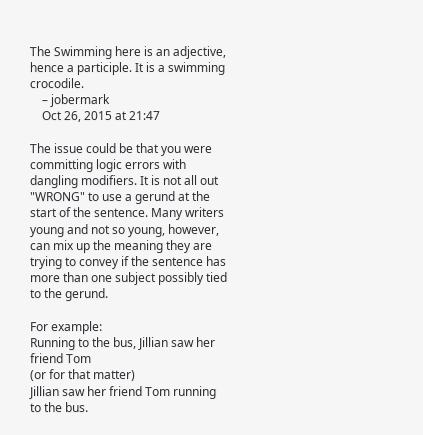The Swimming here is an adjective, hence a participle. It is a swimming crocodile.
    – jobermark
    Oct 26, 2015 at 21:47

The issue could be that you were committing logic errors with dangling modifiers. It is not all out "WRONG" to use a gerund at the start of the sentence. Many writers young and not so young, however, can mix up the meaning they are trying to convey if the sentence has more than one subject possibly tied to the gerund.

For example:
Running to the bus, Jillian saw her friend Tom
(or for that matter)
Jillian saw her friend Tom running to the bus.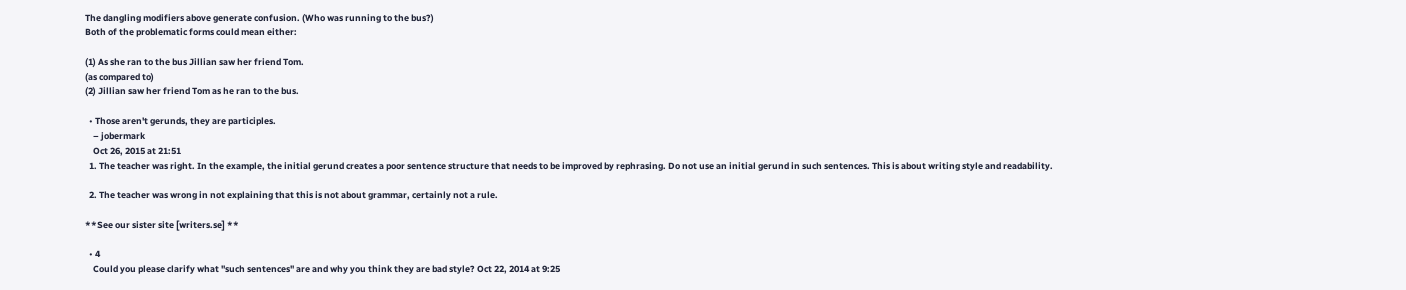The dangling modifiers above generate confusion. (Who was running to the bus?)
Both of the problematic forms could mean either:

(1) As she ran to the bus Jillian saw her friend Tom.
(as compared to)
(2) Jillian saw her friend Tom as he ran to the bus.

  • Those aren't gerunds, they are participles.
    – jobermark
    Oct 26, 2015 at 21:51
  1. The teacher was right. In the example, the initial gerund creates a poor sentence structure that needs to be improved by rephrasing. Do not use an initial gerund in such sentences. This is about writing style and readability.

  2. The teacher was wrong in not explaining that this is not about grammar, certainly not a rule.

**See our sister site [writers.se] **

  • 4
    Could you please clarify what "such sentences" are and why you think they are bad style? Oct 22, 2014 at 9:25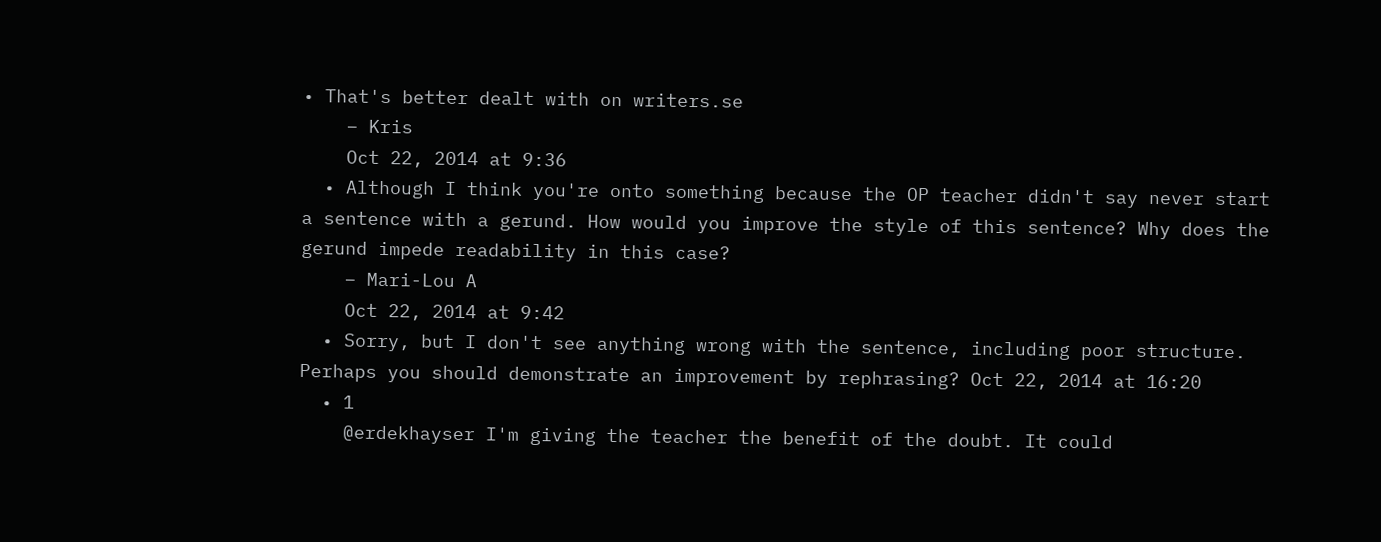• That's better dealt with on writers.se
    – Kris
    Oct 22, 2014 at 9:36
  • Although I think you're onto something because the OP teacher didn't say never start a sentence with a gerund. How would you improve the style of this sentence? Why does the gerund impede readability in this case?
    – Mari-Lou A
    Oct 22, 2014 at 9:42
  • Sorry, but I don't see anything wrong with the sentence, including poor structure. Perhaps you should demonstrate an improvement by rephrasing? Oct 22, 2014 at 16:20
  • 1
    @erdekhayser I'm giving the teacher the benefit of the doubt. It could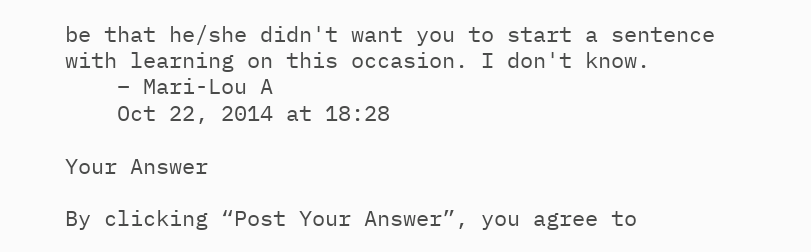be that he/she didn't want you to start a sentence with learning on this occasion. I don't know.
    – Mari-Lou A
    Oct 22, 2014 at 18:28

Your Answer

By clicking “Post Your Answer”, you agree to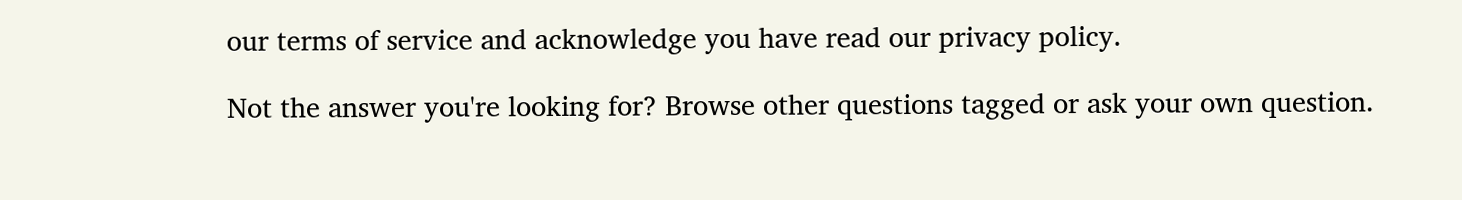our terms of service and acknowledge you have read our privacy policy.

Not the answer you're looking for? Browse other questions tagged or ask your own question.